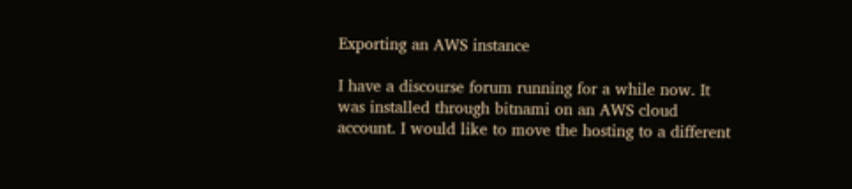Exporting an AWS instance

I have a discourse forum running for a while now. It was installed through bitnami on an AWS cloud account. I would like to move the hosting to a different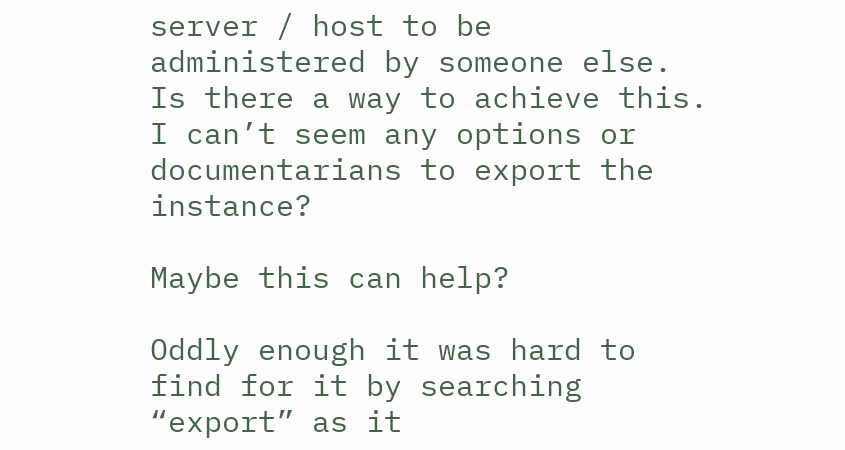server / host to be administered by someone else. Is there a way to achieve this. I can’t seem any options or documentarians to export the instance?

Maybe this can help?

Oddly enough it was hard to find for it by searching “export” as it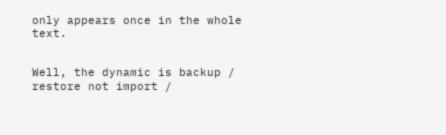only appears once in the whole text.


Well, the dynamic is backup / restore not import /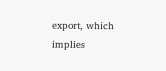export, which implies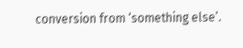conversion from ‘something else’.